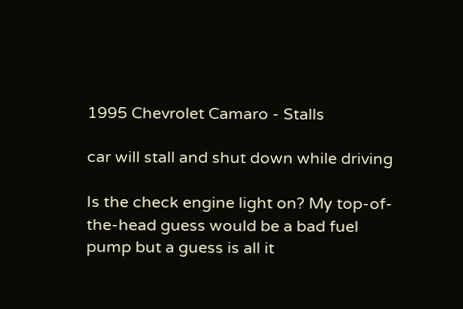1995 Chevrolet Camaro - Stalls

car will stall and shut down while driving

Is the check engine light on? My top-of-the-head guess would be a bad fuel pump but a guess is all it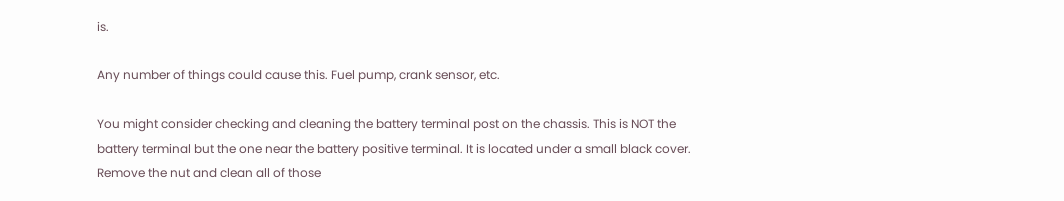is.

Any number of things could cause this. Fuel pump, crank sensor, etc.

You might consider checking and cleaning the battery terminal post on the chassis. This is NOT the battery terminal but the one near the battery positive terminal. It is located under a small black cover. Remove the nut and clean all of those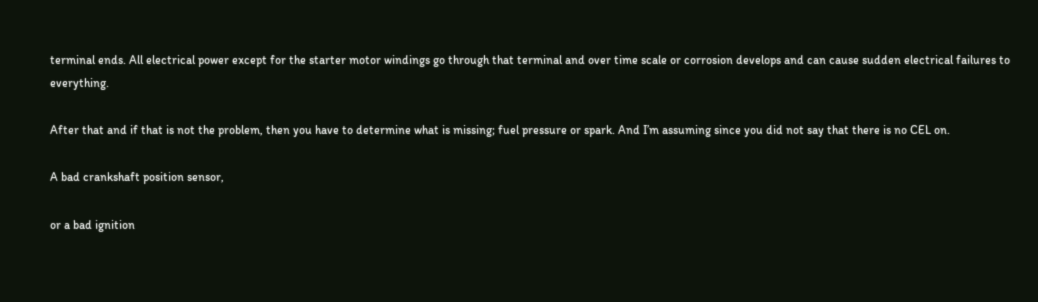terminal ends. All electrical power except for the starter motor windings go through that terminal and over time scale or corrosion develops and can cause sudden electrical failures to everything.

After that and if that is not the problem, then you have to determine what is missing; fuel pressure or spark. And I’m assuming since you did not say that there is no CEL on.

A bad crankshaft position sensor,

or a bad ignition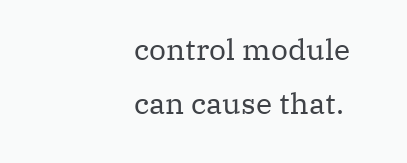control module can cause that.